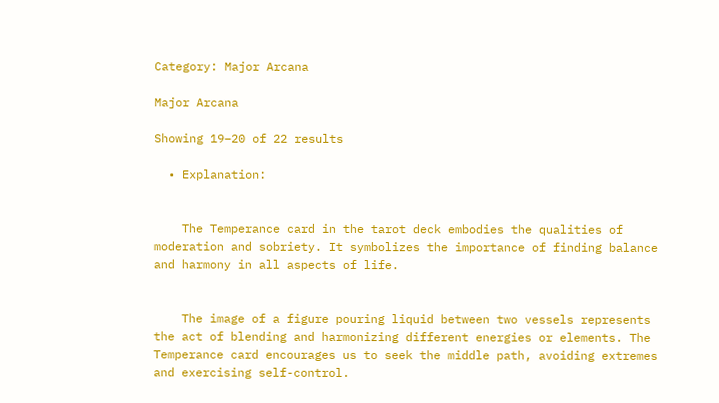Category: Major Arcana

Major Arcana

Showing 19–20 of 22 results

  • Explanation:


    The Temperance card in the tarot deck embodies the qualities of moderation and sobriety. It symbolizes the importance of finding balance and harmony in all aspects of life.


    The image of a figure pouring liquid between two vessels represents the act of blending and harmonizing different energies or elements. The Temperance card encourages us to seek the middle path, avoiding extremes and exercising self-control.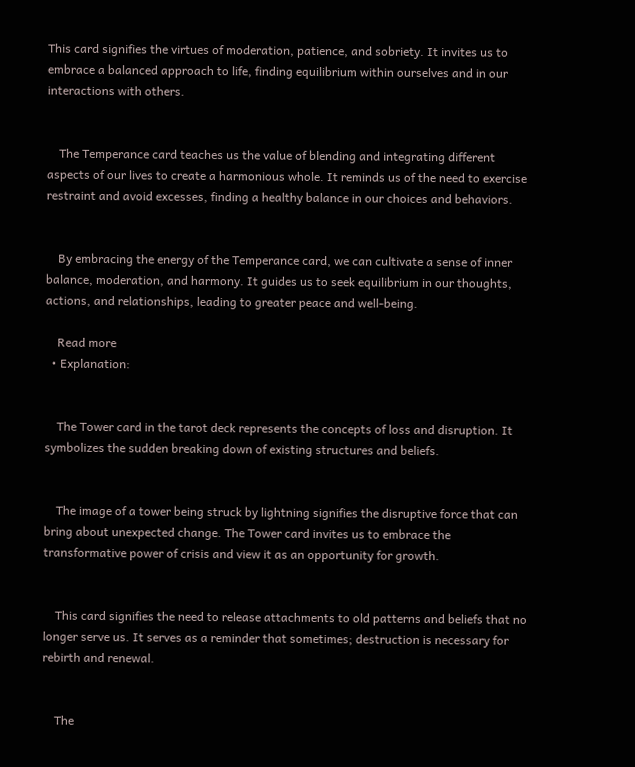This card signifies the virtues of moderation, patience, and sobriety. It invites us to embrace a balanced approach to life, finding equilibrium within ourselves and in our interactions with others.


    The Temperance card teaches us the value of blending and integrating different aspects of our lives to create a harmonious whole. It reminds us of the need to exercise restraint and avoid excesses, finding a healthy balance in our choices and behaviors.


    By embracing the energy of the Temperance card, we can cultivate a sense of inner balance, moderation, and harmony. It guides us to seek equilibrium in our thoughts, actions, and relationships, leading to greater peace and well-being.

    Read more
  • Explanation:


    The Tower card in the tarot deck represents the concepts of loss and disruption. It symbolizes the sudden breaking down of existing structures and beliefs.


    The image of a tower being struck by lightning signifies the disruptive force that can bring about unexpected change. The Tower card invites us to embrace the transformative power of crisis and view it as an opportunity for growth.


    This card signifies the need to release attachments to old patterns and beliefs that no longer serve us. It serves as a reminder that sometimes; destruction is necessary for rebirth and renewal.


    The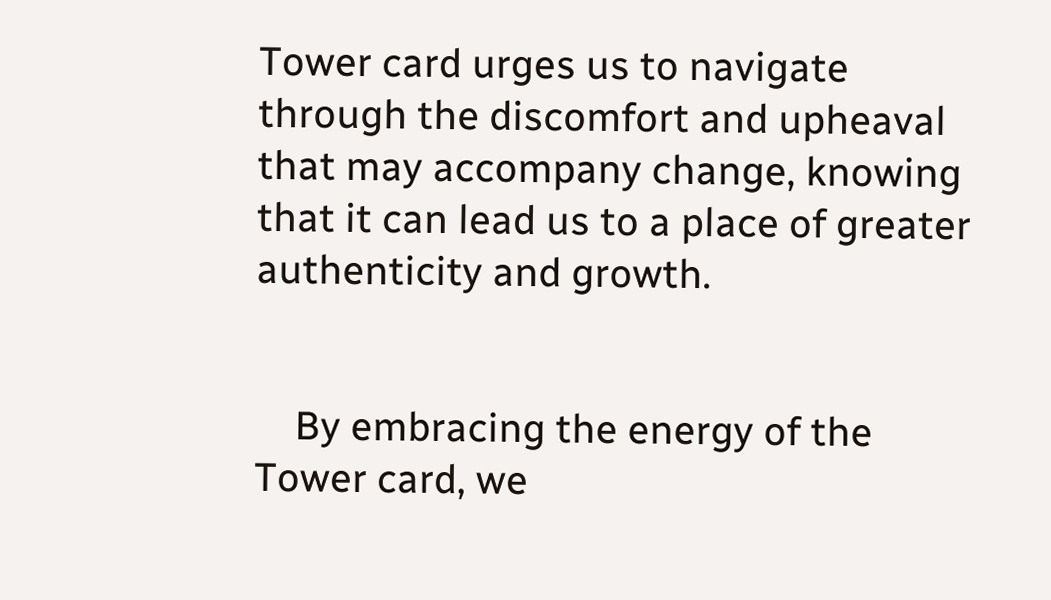Tower card urges us to navigate through the discomfort and upheaval that may accompany change, knowing that it can lead us to a place of greater authenticity and growth.


    By embracing the energy of the Tower card, we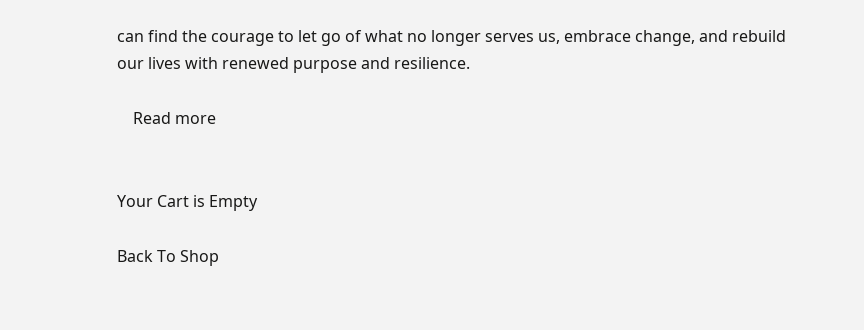can find the courage to let go of what no longer serves us, embrace change, and rebuild our lives with renewed purpose and resilience.

    Read more


Your Cart is Empty

Back To Shop